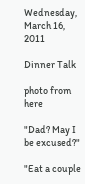Wednesday, March 16, 2011

Dinner Talk

photo from here

"Dad? May I be excused?"

"Eat a couple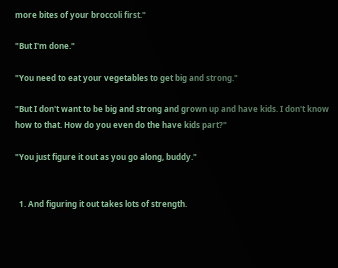more bites of your broccoli first."

"But I'm done."

"You need to eat your vegetables to get big and strong."

"But I don't want to be big and strong and grown up and have kids. I don't know how to that. How do you even do the have kids part?"

"You just figure it out as you go along, buddy."


  1. And figuring it out takes lots of strength.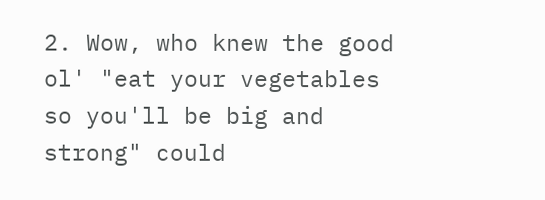2. Wow, who knew the good ol' "eat your vegetables so you'll be big and strong" could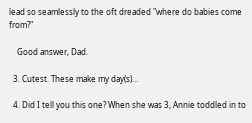lead so seamlessly to the oft dreaded "where do babies come from?"

    Good answer, Dad.

  3. Cutest. These make my day(s)...

  4. Did I tell you this one? When she was 3, Annie toddled in to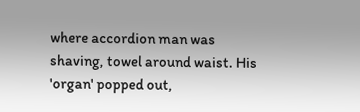where accordion man was shaving, towel around waist. His 'organ' popped out,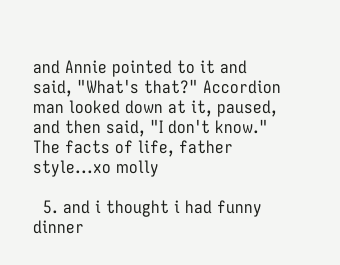and Annie pointed to it and said, "What's that?" Accordion man looked down at it, paused, and then said, "I don't know." The facts of life, father style...xo molly

  5. and i thought i had funny dinner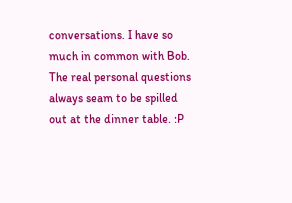conversations. I have so much in common with Bob. The real personal questions always seam to be spilled out at the dinner table. :P